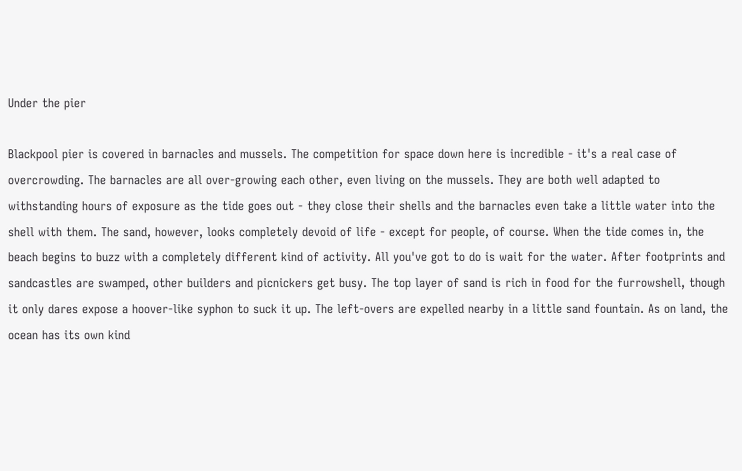Under the pier

Blackpool pier is covered in barnacles and mussels. The competition for space down here is incredible - it's a real case of overcrowding. The barnacles are all over-growing each other, even living on the mussels. They are both well adapted to withstanding hours of exposure as the tide goes out - they close their shells and the barnacles even take a little water into the shell with them. The sand, however, looks completely devoid of life - except for people, of course. When the tide comes in, the beach begins to buzz with a completely different kind of activity. All you've got to do is wait for the water. After footprints and sandcastles are swamped, other builders and picnickers get busy. The top layer of sand is rich in food for the furrowshell, though it only dares expose a hoover-like syphon to suck it up. The left-overs are expelled nearby in a little sand fountain. As on land, the ocean has its own kind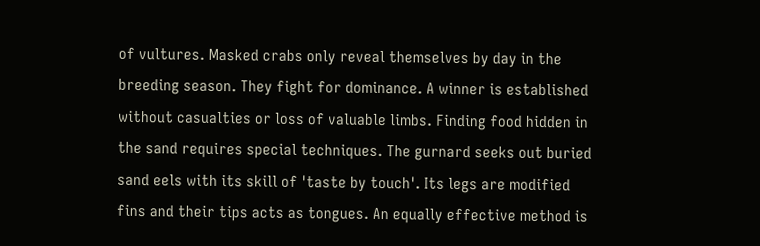of vultures. Masked crabs only reveal themselves by day in the breeding season. They fight for dominance. A winner is established without casualties or loss of valuable limbs. Finding food hidden in the sand requires special techniques. The gurnard seeks out buried sand eels with its skill of 'taste by touch'. Its legs are modified fins and their tips acts as tongues. An equally effective method is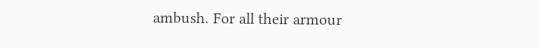ambush. For all their armour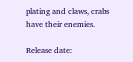plating and claws, crabs have their enemies.

Release date: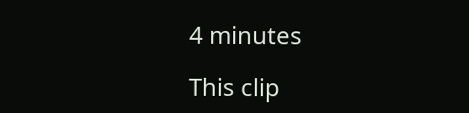4 minutes

This clip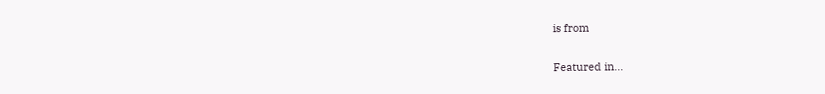is from

Featured in...